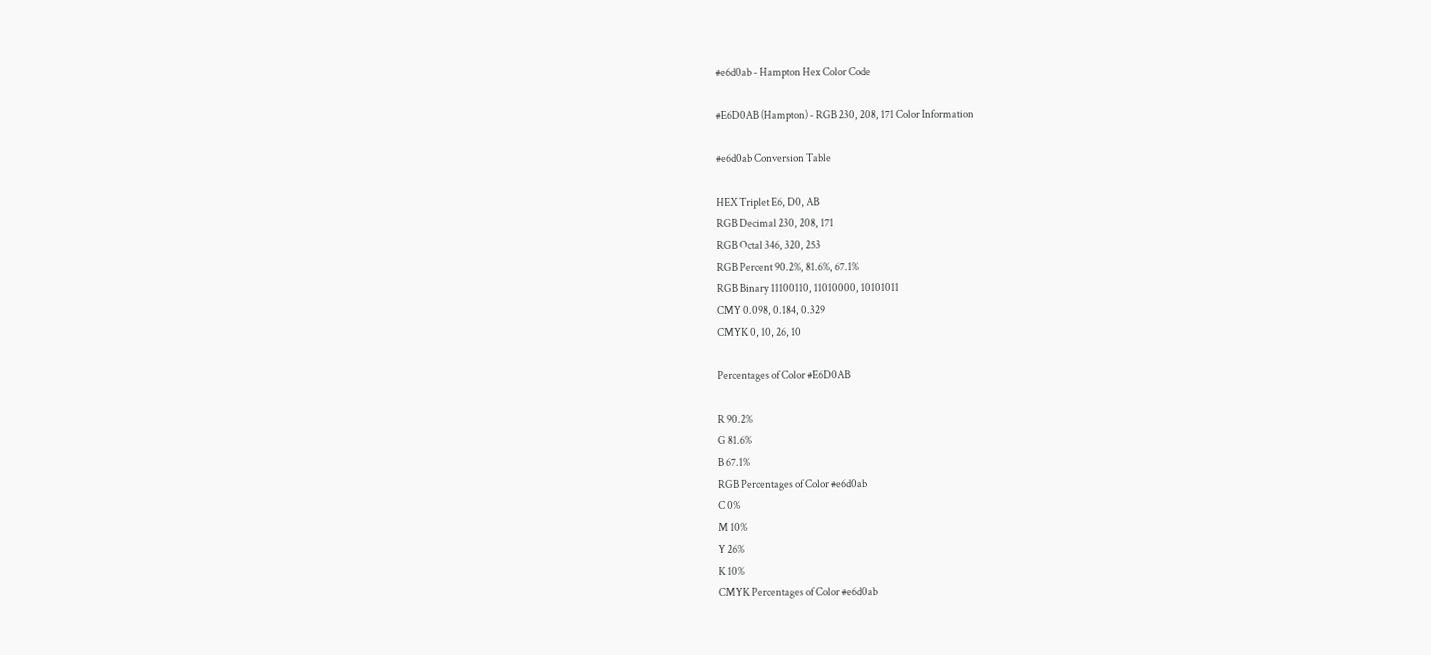#e6d0ab - Hampton Hex Color Code

#E6D0AB (Hampton) - RGB 230, 208, 171 Color Information

#e6d0ab Conversion Table

HEX Triplet E6, D0, AB
RGB Decimal 230, 208, 171
RGB Octal 346, 320, 253
RGB Percent 90.2%, 81.6%, 67.1%
RGB Binary 11100110, 11010000, 10101011
CMY 0.098, 0.184, 0.329
CMYK 0, 10, 26, 10

Percentages of Color #E6D0AB

R 90.2%
G 81.6%
B 67.1%
RGB Percentages of Color #e6d0ab
C 0%
M 10%
Y 26%
K 10%
CMYK Percentages of Color #e6d0ab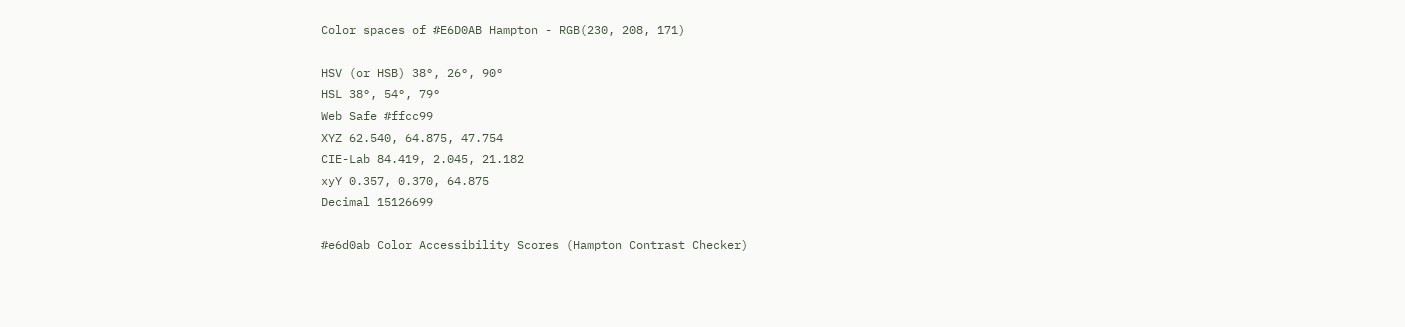Color spaces of #E6D0AB Hampton - RGB(230, 208, 171)

HSV (or HSB) 38°, 26°, 90°
HSL 38°, 54°, 79°
Web Safe #ffcc99
XYZ 62.540, 64.875, 47.754
CIE-Lab 84.419, 2.045, 21.182
xyY 0.357, 0.370, 64.875
Decimal 15126699

#e6d0ab Color Accessibility Scores (Hampton Contrast Checker)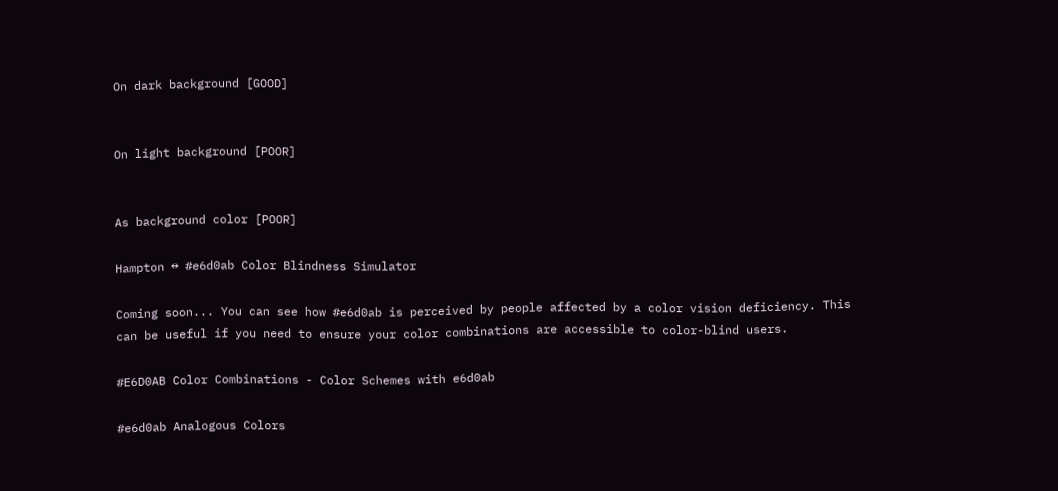On dark background [GOOD]


On light background [POOR]


As background color [POOR]

Hampton ↔ #e6d0ab Color Blindness Simulator

Coming soon... You can see how #e6d0ab is perceived by people affected by a color vision deficiency. This can be useful if you need to ensure your color combinations are accessible to color-blind users.

#E6D0AB Color Combinations - Color Schemes with e6d0ab

#e6d0ab Analogous Colors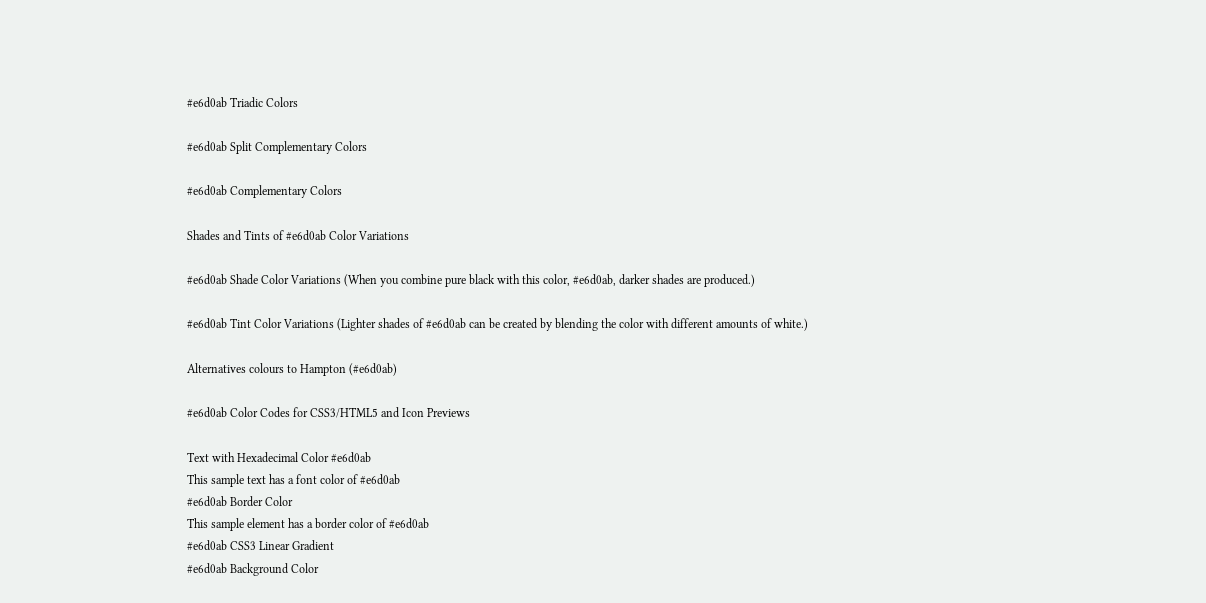#e6d0ab Triadic Colors

#e6d0ab Split Complementary Colors

#e6d0ab Complementary Colors

Shades and Tints of #e6d0ab Color Variations

#e6d0ab Shade Color Variations (When you combine pure black with this color, #e6d0ab, darker shades are produced.)

#e6d0ab Tint Color Variations (Lighter shades of #e6d0ab can be created by blending the color with different amounts of white.)

Alternatives colours to Hampton (#e6d0ab)

#e6d0ab Color Codes for CSS3/HTML5 and Icon Previews

Text with Hexadecimal Color #e6d0ab
This sample text has a font color of #e6d0ab
#e6d0ab Border Color
This sample element has a border color of #e6d0ab
#e6d0ab CSS3 Linear Gradient
#e6d0ab Background Color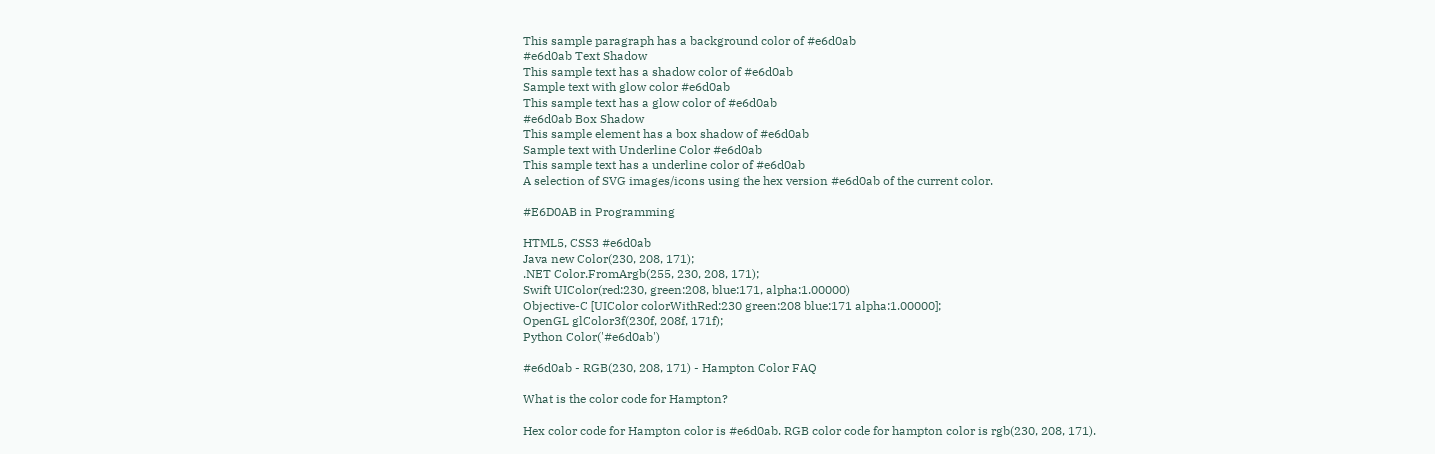This sample paragraph has a background color of #e6d0ab
#e6d0ab Text Shadow
This sample text has a shadow color of #e6d0ab
Sample text with glow color #e6d0ab
This sample text has a glow color of #e6d0ab
#e6d0ab Box Shadow
This sample element has a box shadow of #e6d0ab
Sample text with Underline Color #e6d0ab
This sample text has a underline color of #e6d0ab
A selection of SVG images/icons using the hex version #e6d0ab of the current color.

#E6D0AB in Programming

HTML5, CSS3 #e6d0ab
Java new Color(230, 208, 171);
.NET Color.FromArgb(255, 230, 208, 171);
Swift UIColor(red:230, green:208, blue:171, alpha:1.00000)
Objective-C [UIColor colorWithRed:230 green:208 blue:171 alpha:1.00000];
OpenGL glColor3f(230f, 208f, 171f);
Python Color('#e6d0ab')

#e6d0ab - RGB(230, 208, 171) - Hampton Color FAQ

What is the color code for Hampton?

Hex color code for Hampton color is #e6d0ab. RGB color code for hampton color is rgb(230, 208, 171).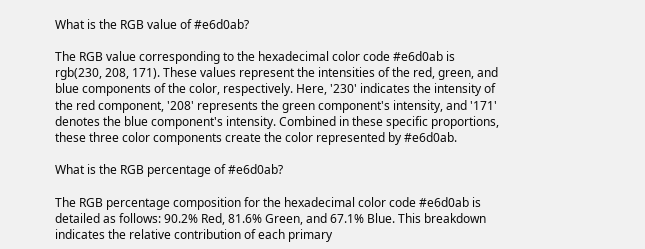What is the RGB value of #e6d0ab?

The RGB value corresponding to the hexadecimal color code #e6d0ab is rgb(230, 208, 171). These values represent the intensities of the red, green, and blue components of the color, respectively. Here, '230' indicates the intensity of the red component, '208' represents the green component's intensity, and '171' denotes the blue component's intensity. Combined in these specific proportions, these three color components create the color represented by #e6d0ab.

What is the RGB percentage of #e6d0ab?

The RGB percentage composition for the hexadecimal color code #e6d0ab is detailed as follows: 90.2% Red, 81.6% Green, and 67.1% Blue. This breakdown indicates the relative contribution of each primary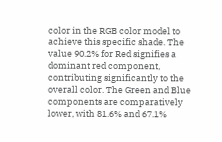color in the RGB color model to achieve this specific shade. The value 90.2% for Red signifies a dominant red component, contributing significantly to the overall color. The Green and Blue components are comparatively lower, with 81.6% and 67.1%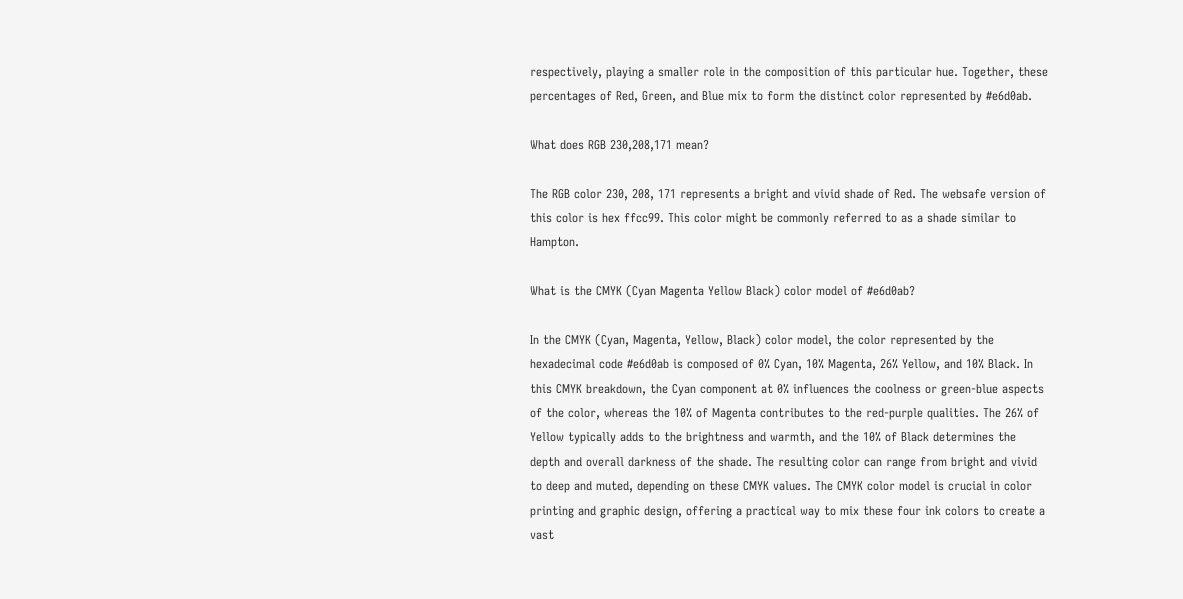respectively, playing a smaller role in the composition of this particular hue. Together, these percentages of Red, Green, and Blue mix to form the distinct color represented by #e6d0ab.

What does RGB 230,208,171 mean?

The RGB color 230, 208, 171 represents a bright and vivid shade of Red. The websafe version of this color is hex ffcc99. This color might be commonly referred to as a shade similar to Hampton.

What is the CMYK (Cyan Magenta Yellow Black) color model of #e6d0ab?

In the CMYK (Cyan, Magenta, Yellow, Black) color model, the color represented by the hexadecimal code #e6d0ab is composed of 0% Cyan, 10% Magenta, 26% Yellow, and 10% Black. In this CMYK breakdown, the Cyan component at 0% influences the coolness or green-blue aspects of the color, whereas the 10% of Magenta contributes to the red-purple qualities. The 26% of Yellow typically adds to the brightness and warmth, and the 10% of Black determines the depth and overall darkness of the shade. The resulting color can range from bright and vivid to deep and muted, depending on these CMYK values. The CMYK color model is crucial in color printing and graphic design, offering a practical way to mix these four ink colors to create a vast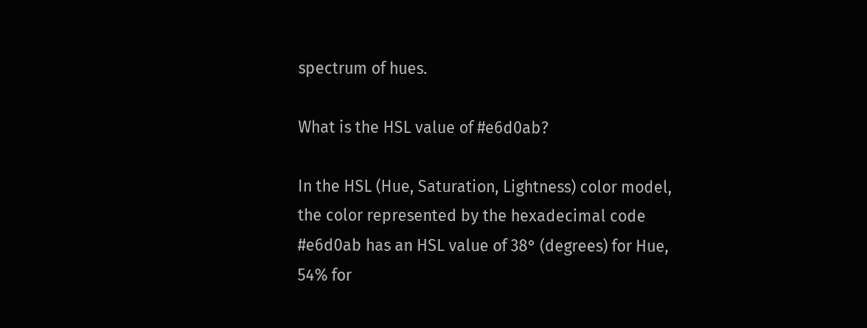spectrum of hues.

What is the HSL value of #e6d0ab?

In the HSL (Hue, Saturation, Lightness) color model, the color represented by the hexadecimal code #e6d0ab has an HSL value of 38° (degrees) for Hue, 54% for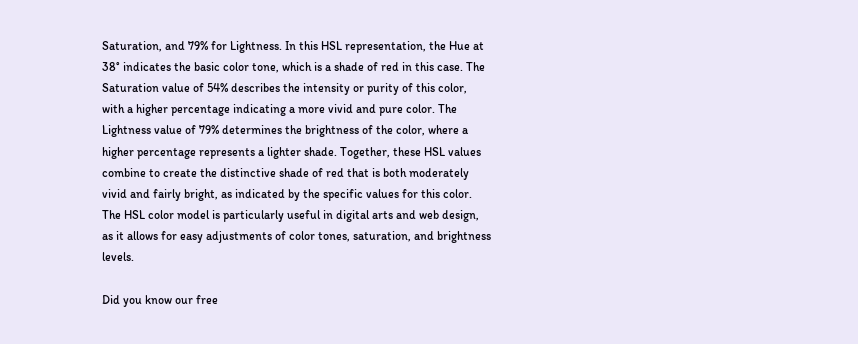Saturation, and 79% for Lightness. In this HSL representation, the Hue at 38° indicates the basic color tone, which is a shade of red in this case. The Saturation value of 54% describes the intensity or purity of this color, with a higher percentage indicating a more vivid and pure color. The Lightness value of 79% determines the brightness of the color, where a higher percentage represents a lighter shade. Together, these HSL values combine to create the distinctive shade of red that is both moderately vivid and fairly bright, as indicated by the specific values for this color. The HSL color model is particularly useful in digital arts and web design, as it allows for easy adjustments of color tones, saturation, and brightness levels.

Did you know our free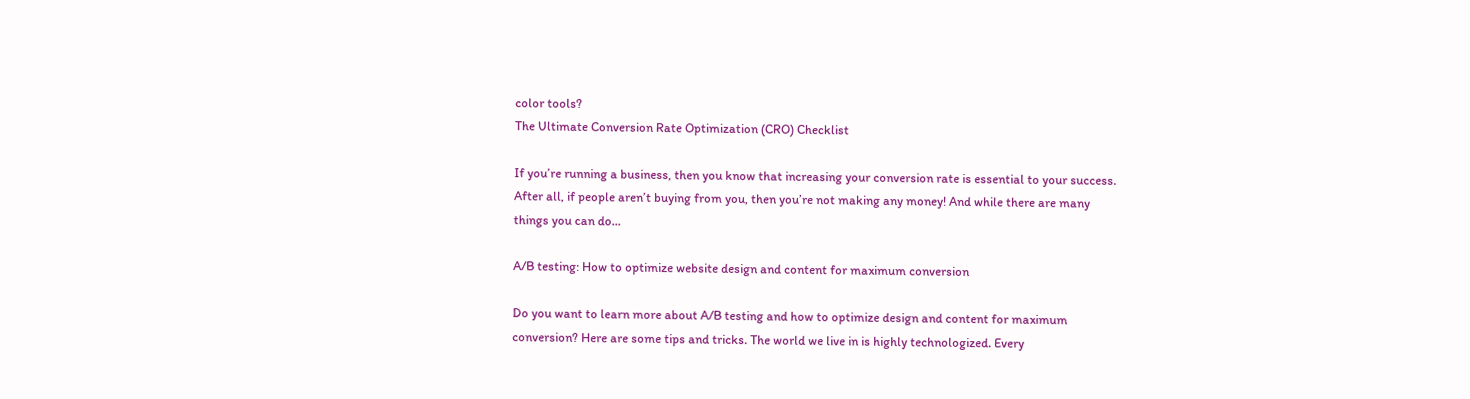color tools?
The Ultimate Conversion Rate Optimization (CRO) Checklist

If you’re running a business, then you know that increasing your conversion rate is essential to your success. After all, if people aren’t buying from you, then you’re not making any money! And while there are many things you can do...

A/B testing: How to optimize website design and content for maximum conversion

Do you want to learn more about A/B testing and how to optimize design and content for maximum conversion? Here are some tips and tricks. The world we live in is highly technologized. Every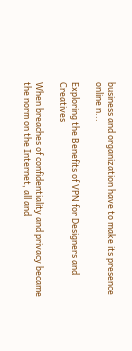business and organization have to make its presence online n...

Exploring the Benefits of VPN for Designers and Creatives

When breaches of confidentiality and privacy became the norm on the Internet, all and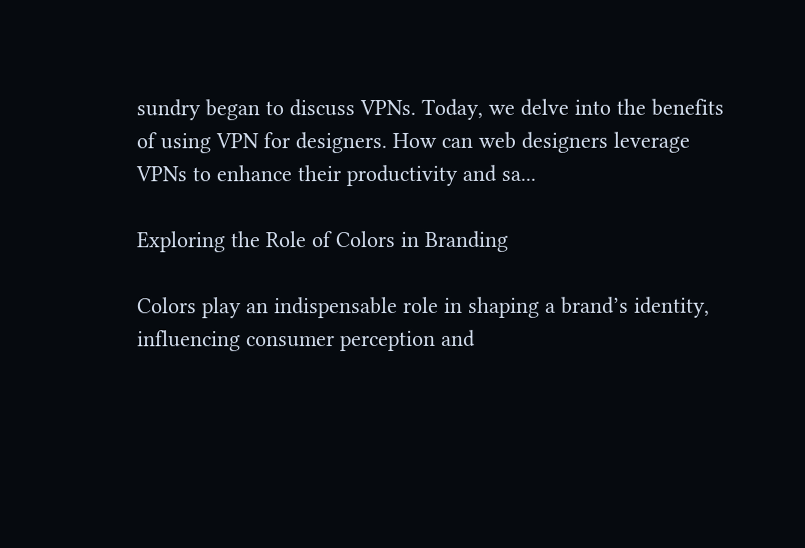sundry began to discuss VPNs. Today, we delve into the benefits of using VPN for designers. How can web designers leverage VPNs to enhance their productivity and sa...

Exploring the Role of Colors in Branding

Colors play an indispensable role in shaping a brand’s identity, influencing consumer perception and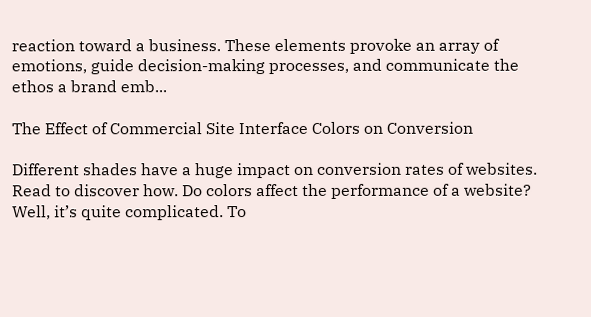reaction toward a business. These elements provoke an array of emotions, guide decision-making processes, and communicate the ethos a brand emb...

The Effect of Commercial Site Interface Colors on Conversion

Different shades have a huge impact on conversion rates of websites. Read to discover how. Do colors affect the performance of a website? Well, it’s quite complicated. To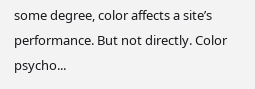some degree, color affects a site’s performance. But not directly. Color psycho...